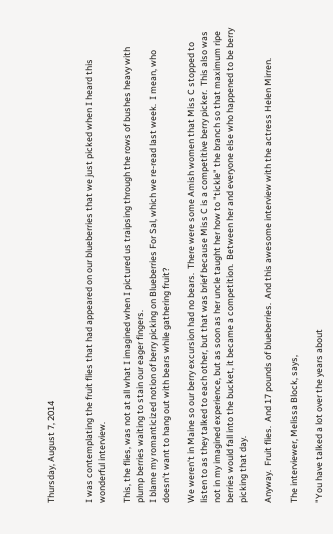Thursday, August 7, 2014


I was contemplating the fruit flies that had appeared on our blueberries that we just picked when I heard this wonderful interview.

This, the flies, was not at all what I imagined when I pictured us traipsing through the rows of bushes heavy with plump berries waiting to stain our eager fingers.
I blame my romanticized notion of berry picking on Blueberries For Sal, which we re-read last week.  I mean, who doesn't want to hang out with bears while gathering fruit?

We weren't in Maine so our berry excursion had no bears.  There were some Amish women that Miss C stopped to listen to as they talked to each other, but that was brief because Miss C is a competitive berry picker.  This also was not in my imagined experience, but as soon as her uncle taught her how to "tickle" the branch so that maximum ripe berries would fall into the bucket, it became a competition.  Between her and everyone else who happened to be berry picking that day.

Anyway.  Fruit flies.  And 17 pounds of blueberries.  And this awesome interview with the actress Helen Mirren.

The interviewer, Melissa Block, says,

"You have talked a lot over the years about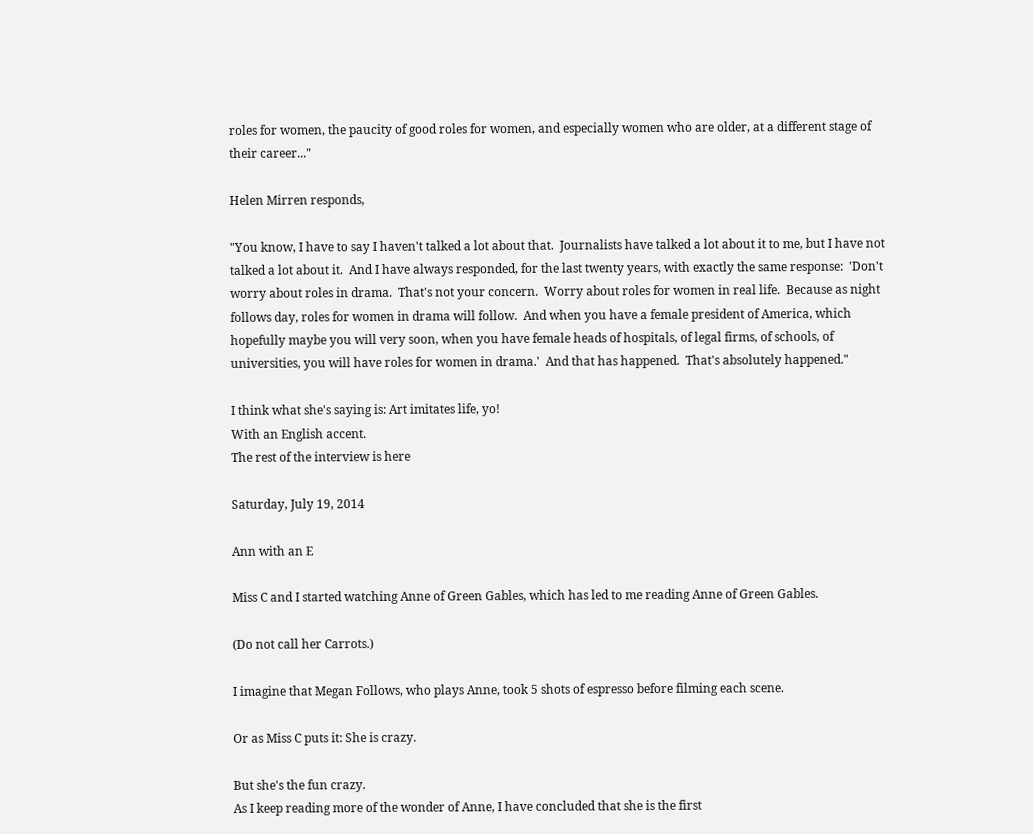roles for women, the paucity of good roles for women, and especially women who are older, at a different stage of their career..."

Helen Mirren responds,

"You know, I have to say I haven't talked a lot about that.  Journalists have talked a lot about it to me, but I have not talked a lot about it.  And I have always responded, for the last twenty years, with exactly the same response:  'Don't worry about roles in drama.  That's not your concern.  Worry about roles for women in real life.  Because as night follows day, roles for women in drama will follow.  And when you have a female president of America, which hopefully maybe you will very soon, when you have female heads of hospitals, of legal firms, of schools, of universities, you will have roles for women in drama.'  And that has happened.  That's absolutely happened."

I think what she's saying is: Art imitates life, yo!
With an English accent.
The rest of the interview is here

Saturday, July 19, 2014

Ann with an E

Miss C and I started watching Anne of Green Gables, which has led to me reading Anne of Green Gables.

(Do not call her Carrots.)

I imagine that Megan Follows, who plays Anne, took 5 shots of espresso before filming each scene.

Or as Miss C puts it: She is crazy.

But she's the fun crazy.
As I keep reading more of the wonder of Anne, I have concluded that she is the first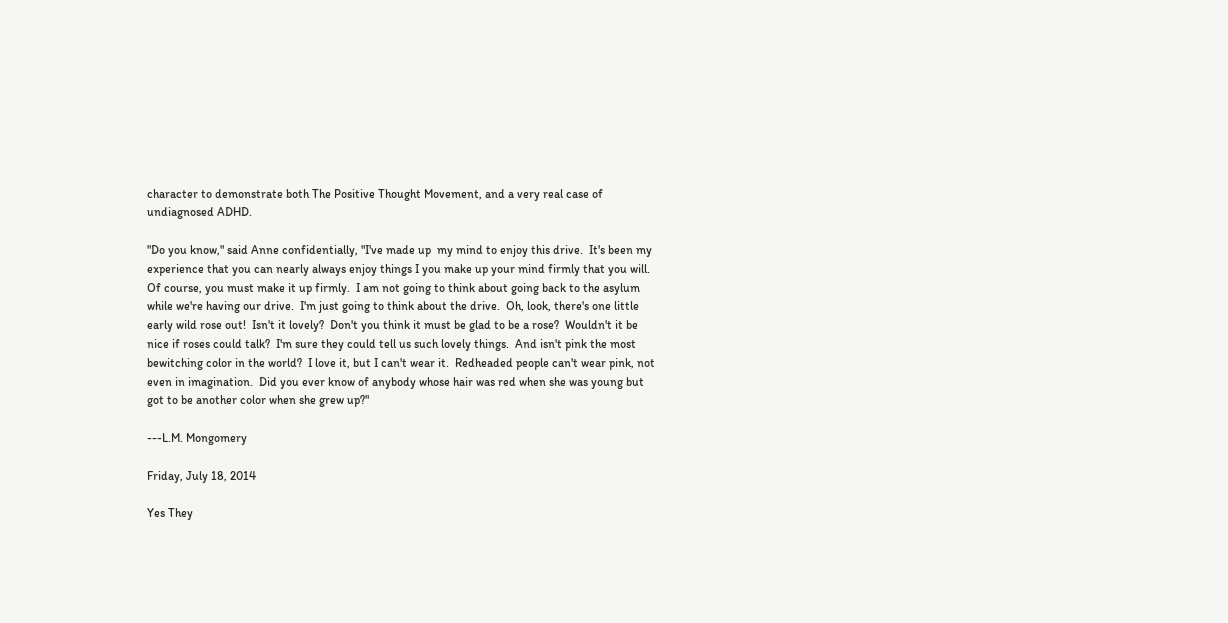character to demonstrate both The Positive Thought Movement, and a very real case of undiagnosed ADHD.

"Do you know," said Anne confidentially, "I've made up  my mind to enjoy this drive.  It's been my experience that you can nearly always enjoy things I you make up your mind firmly that you will.  Of course, you must make it up firmly.  I am not going to think about going back to the asylum while we're having our drive.  I'm just going to think about the drive.  Oh, look, there's one little early wild rose out!  Isn't it lovely?  Don't you think it must be glad to be a rose?  Wouldn't it be nice if roses could talk?  I'm sure they could tell us such lovely things.  And isn't pink the most bewitching color in the world?  I love it, but I can't wear it.  Redheaded people can't wear pink, not even in imagination.  Did you ever know of anybody whose hair was red when she was young but got to be another color when she grew up?"

---L.M. Mongomery

Friday, July 18, 2014

Yes They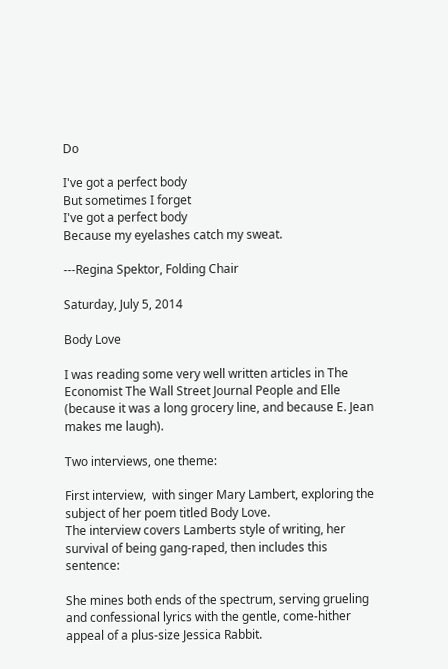Do

I've got a perfect body
But sometimes I forget
I've got a perfect body
Because my eyelashes catch my sweat.

---Regina Spektor, Folding Chair

Saturday, July 5, 2014

Body Love

I was reading some very well written articles in The Economist The Wall Street Journal People and Elle (because it was a long grocery line, and because E. Jean makes me laugh).

Two interviews, one theme:

First interview,  with singer Mary Lambert, exploring the subject of her poem titled Body Love.
The interview covers Lamberts style of writing, her survival of being gang-raped, then includes this sentence:

She mines both ends of the spectrum, serving grueling and confessional lyrics with the gentle, come-hither appeal of a plus-size Jessica Rabbit.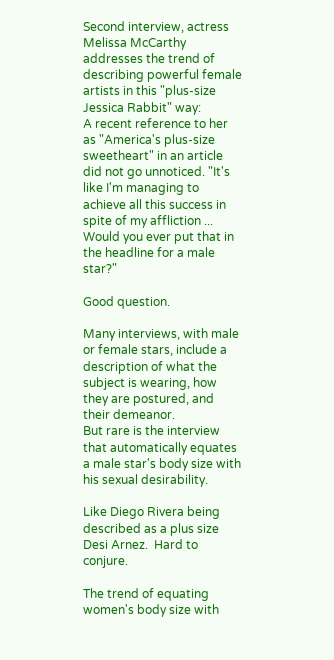Second interview, actress Melissa McCarthy addresses the trend of describing powerful female artists in this "plus-size Jessica Rabbit" way:
A recent reference to her as "America's plus-size sweetheart" in an article did not go unnoticed. "It's like I'm managing to achieve all this success in spite of my affliction ... Would you ever put that in the headline for a male star?"

Good question.

Many interviews, with male or female stars, include a description of what the subject is wearing, how they are postured, and their demeanor.
But rare is the interview that automatically equates a male star's body size with his sexual desirability.

Like Diego Rivera being described as a plus size Desi Arnez.  Hard to conjure.

The trend of equating women's body size with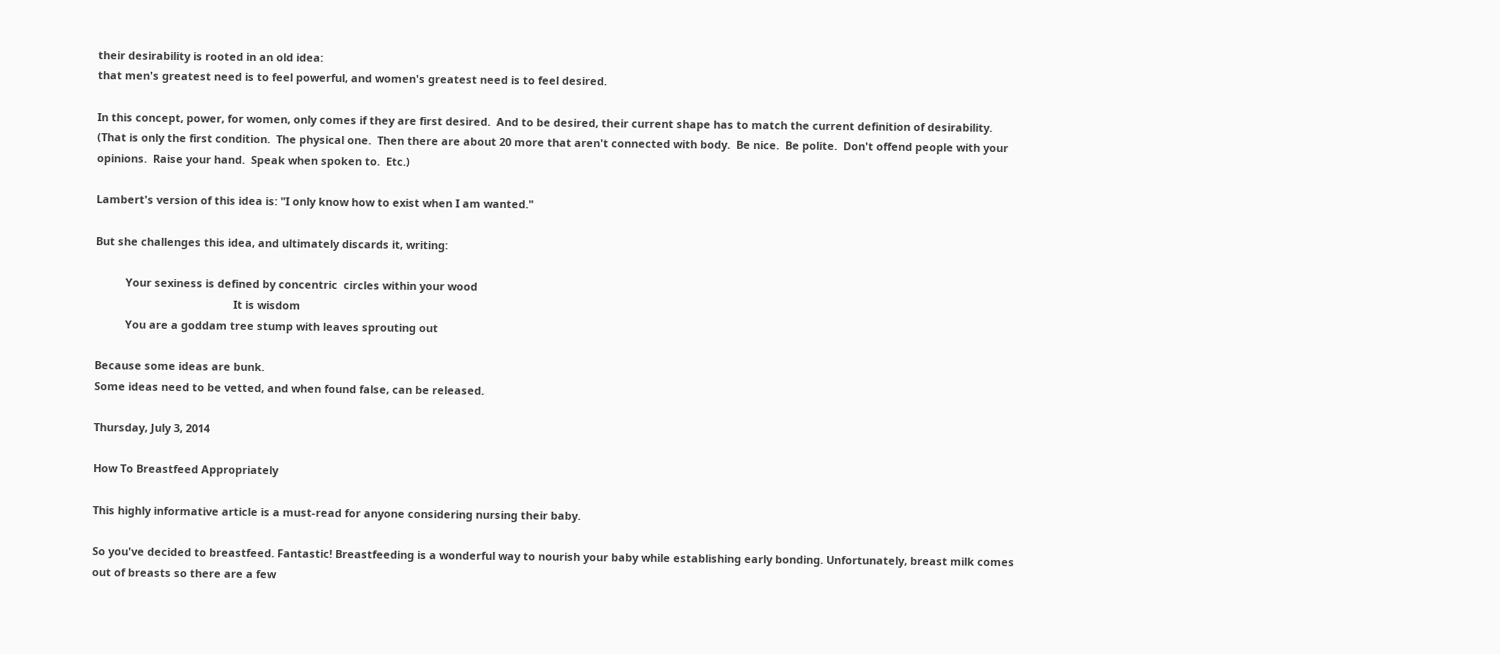their desirability is rooted in an old idea:
that men's greatest need is to feel powerful, and women's greatest need is to feel desired.

In this concept, power, for women, only comes if they are first desired.  And to be desired, their current shape has to match the current definition of desirability.  (That is only the first condition.  The physical one.  Then there are about 20 more that aren't connected with body.  Be nice.  Be polite.  Don't offend people with your opinions.  Raise your hand.  Speak when spoken to.  Etc.)

Lambert's version of this idea is: "I only know how to exist when I am wanted."

But she challenges this idea, and ultimately discards it, writing:

          Your sexiness is defined by concentric  circles within your wood
                                              It is wisdom
          You are a goddam tree stump with leaves sprouting out

Because some ideas are bunk.
Some ideas need to be vetted, and when found false, can be released.

Thursday, July 3, 2014

How To Breastfeed Appropriately

This highly informative article is a must-read for anyone considering nursing their baby.

So you've decided to breastfeed. Fantastic! Breastfeeding is a wonderful way to nourish your baby while establishing early bonding. Unfortunately, breast milk comes out of breasts so there are a few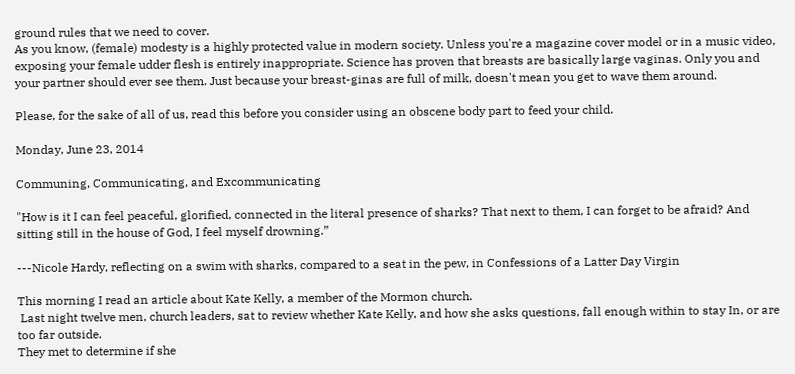ground rules that we need to cover.
As you know, (female) modesty is a highly protected value in modern society. Unless you're a magazine cover model or in a music video, exposing your female udder flesh is entirely inappropriate. Science has proven that breasts are basically large vaginas. Only you and your partner should ever see them. Just because your breast-ginas are full of milk, doesn't mean you get to wave them around.

Please, for the sake of all of us, read this before you consider using an obscene body part to feed your child.

Monday, June 23, 2014

Communing, Communicating, and Excommunicating

"How is it I can feel peaceful, glorified, connected in the literal presence of sharks? That next to them, I can forget to be afraid? And sitting still in the house of God, I feel myself drowning.”

---Nicole Hardy, reflecting on a swim with sharks, compared to a seat in the pew, in Confessions of a Latter Day Virgin

This morning I read an article about Kate Kelly, a member of the Mormon church.
 Last night twelve men, church leaders, sat to review whether Kate Kelly, and how she asks questions, fall enough within to stay In, or are too far outside.
They met to determine if she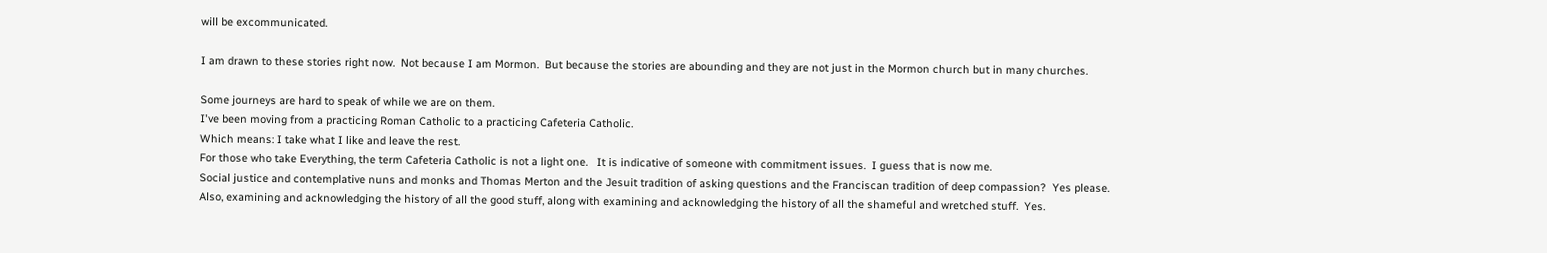will be excommunicated.

I am drawn to these stories right now.  Not because I am Mormon.  But because the stories are abounding and they are not just in the Mormon church but in many churches.

Some journeys are hard to speak of while we are on them.
I've been moving from a practicing Roman Catholic to a practicing Cafeteria Catholic.
Which means: I take what I like and leave the rest.
For those who take Everything, the term Cafeteria Catholic is not a light one.   It is indicative of someone with commitment issues.  I guess that is now me.
Social justice and contemplative nuns and monks and Thomas Merton and the Jesuit tradition of asking questions and the Franciscan tradition of deep compassion?  Yes please.
Also, examining and acknowledging the history of all the good stuff, along with examining and acknowledging the history of all the shameful and wretched stuff.  Yes.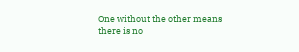One without the other means there is no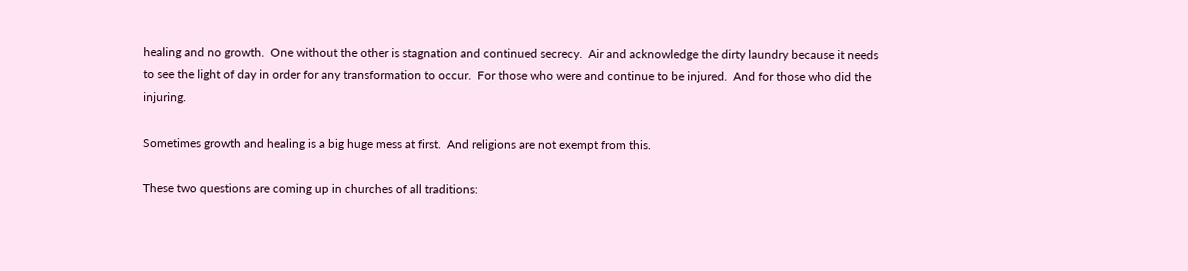healing and no growth.  One without the other is stagnation and continued secrecy.  Air and acknowledge the dirty laundry because it needs to see the light of day in order for any transformation to occur.  For those who were and continue to be injured.  And for those who did the injuring.

Sometimes growth and healing is a big huge mess at first.  And religions are not exempt from this.

These two questions are coming up in churches of all traditions: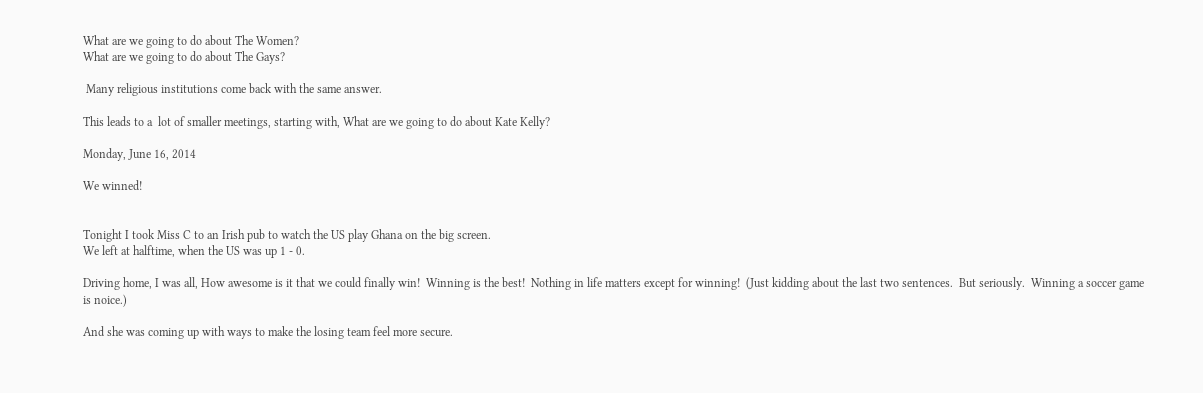What are we going to do about The Women?
What are we going to do about The Gays?

 Many religious institutions come back with the same answer.

This leads to a  lot of smaller meetings, starting with, What are we going to do about Kate Kelly?

Monday, June 16, 2014

We winned!


Tonight I took Miss C to an Irish pub to watch the US play Ghana on the big screen.
We left at halftime, when the US was up 1 - 0.

Driving home, I was all, How awesome is it that we could finally win!  Winning is the best!  Nothing in life matters except for winning!  (Just kidding about the last two sentences.  But seriously.  Winning a soccer game is noice.)

And she was coming up with ways to make the losing team feel more secure.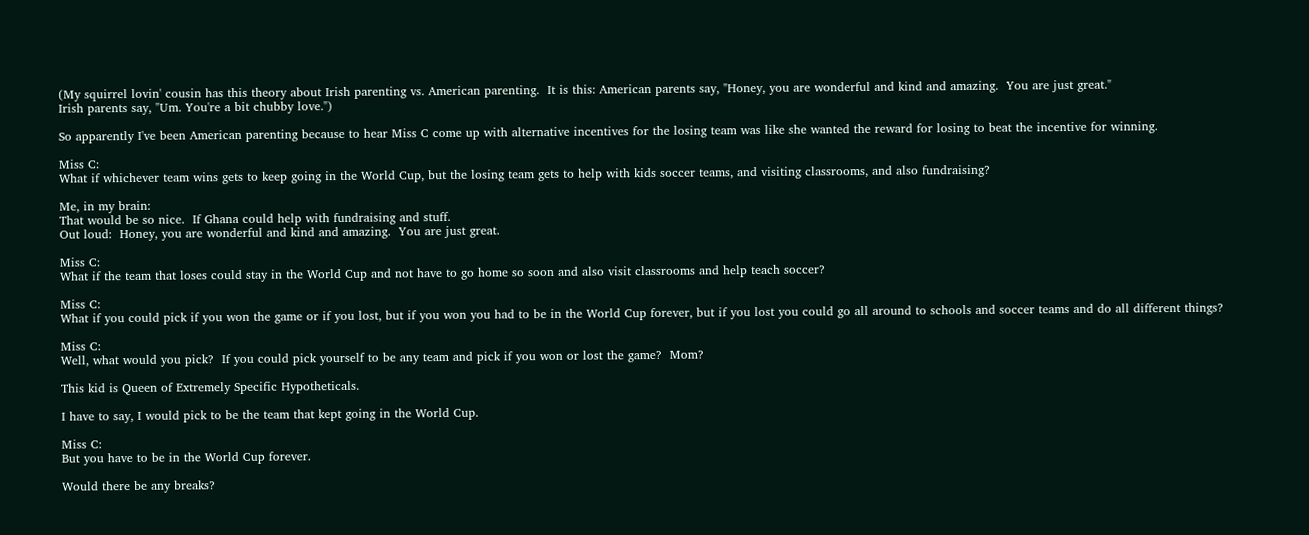(My squirrel lovin' cousin has this theory about Irish parenting vs. American parenting.  It is this: American parents say, "Honey, you are wonderful and kind and amazing.  You are just great."
Irish parents say, "Um. You're a bit chubby love.")

So apparently I've been American parenting because to hear Miss C come up with alternative incentives for the losing team was like she wanted the reward for losing to beat the incentive for winning.

Miss C:
What if whichever team wins gets to keep going in the World Cup, but the losing team gets to help with kids soccer teams, and visiting classrooms, and also fundraising?

Me, in my brain:
That would be so nice.  If Ghana could help with fundraising and stuff.
Out loud:  Honey, you are wonderful and kind and amazing.  You are just great.

Miss C:
What if the team that loses could stay in the World Cup and not have to go home so soon and also visit classrooms and help teach soccer?

Miss C:
What if you could pick if you won the game or if you lost, but if you won you had to be in the World Cup forever, but if you lost you could go all around to schools and soccer teams and do all different things?

Miss C:
Well, what would you pick?  If you could pick yourself to be any team and pick if you won or lost the game?  Mom?

This kid is Queen of Extremely Specific Hypotheticals.

I have to say, I would pick to be the team that kept going in the World Cup.

Miss C:
But you have to be in the World Cup forever.

Would there be any breaks?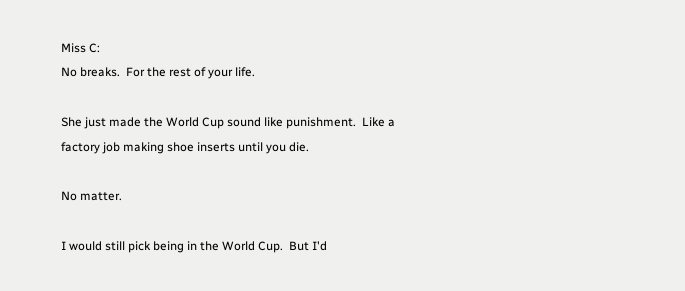Miss C:
No breaks.  For the rest of your life.

She just made the World Cup sound like punishment.  Like a factory job making shoe inserts until you die.

No matter.

I would still pick being in the World Cup.  But I'd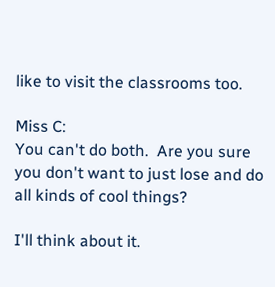like to visit the classrooms too.

Miss C:
You can't do both.  Are you sure you don't want to just lose and do all kinds of cool things?

I'll think about it.